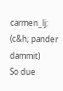carmen_lj: (c&h; pander dammit)
So due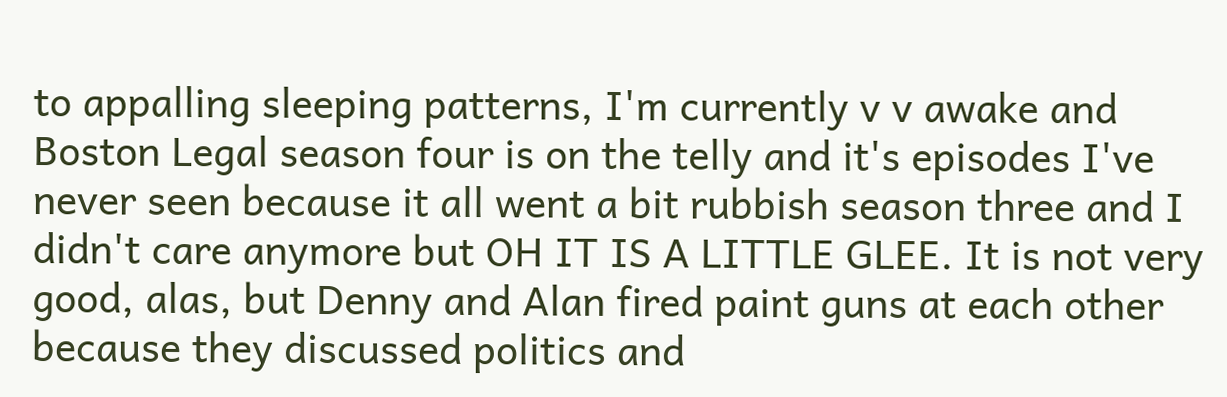to appalling sleeping patterns, I'm currently v v awake and Boston Legal season four is on the telly and it's episodes I've never seen because it all went a bit rubbish season three and I didn't care anymore but OH IT IS A LITTLE GLEE. It is not very good, alas, but Denny and Alan fired paint guns at each other because they discussed politics and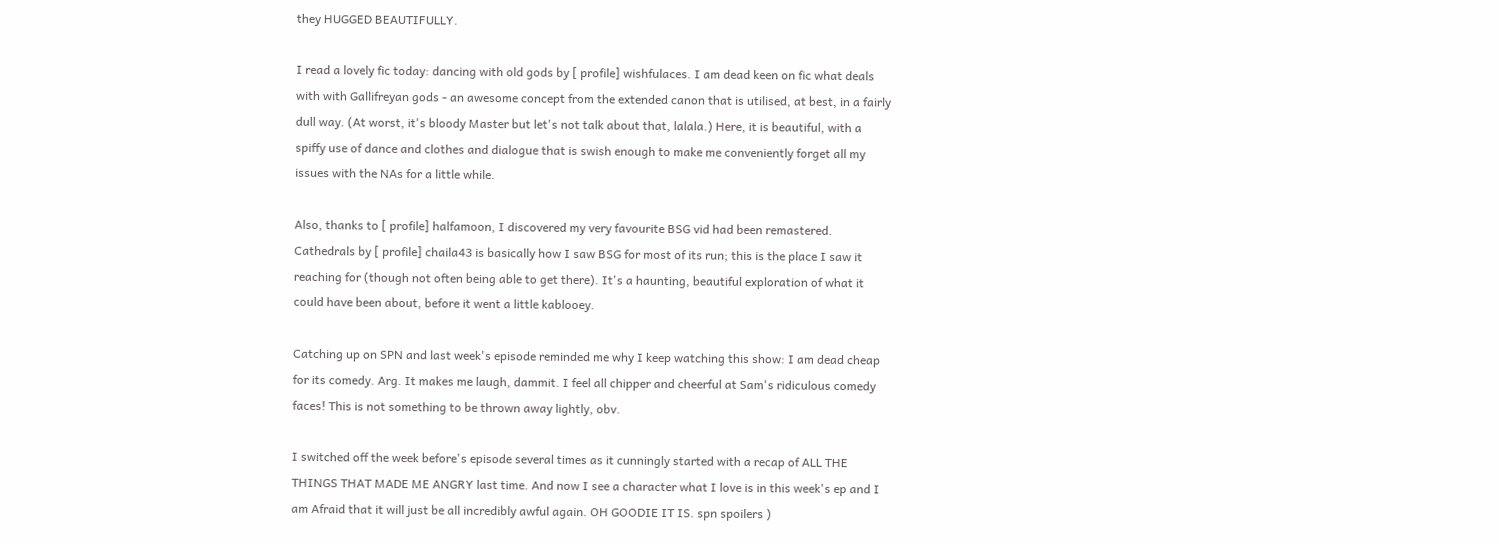they HUGGED BEAUTIFULLY.

I read a lovely fic today: dancing with old gods by [ profile] wishfulaces. I am dead keen on fic what deals with with Gallifreyan gods - an awesome concept from the extended canon that is utilised, at best, in a fairly dull way. (At worst, it's bloody Master but let's not talk about that, lalala.) Here, it is beautiful, with a spiffy use of dance and clothes and dialogue that is swish enough to make me conveniently forget all my issues with the NAs for a little while.

Also, thanks to [ profile] halfamoon, I discovered my very favourite BSG vid had been remastered. Cathedrals by [ profile] chaila43 is basically how I saw BSG for most of its run; this is the place I saw it reaching for (though not often being able to get there). It's a haunting, beautiful exploration of what it could have been about, before it went a little kablooey.

Catching up on SPN and last week's episode reminded me why I keep watching this show: I am dead cheap for its comedy. Arg. It makes me laugh, dammit. I feel all chipper and cheerful at Sam's ridiculous comedy faces! This is not something to be thrown away lightly, obv.

I switched off the week before's episode several times as it cunningly started with a recap of ALL THE THINGS THAT MADE ME ANGRY last time. And now I see a character what I love is in this week's ep and I am Afraid that it will just be all incredibly awful again. OH GOODIE IT IS. spn spoilers )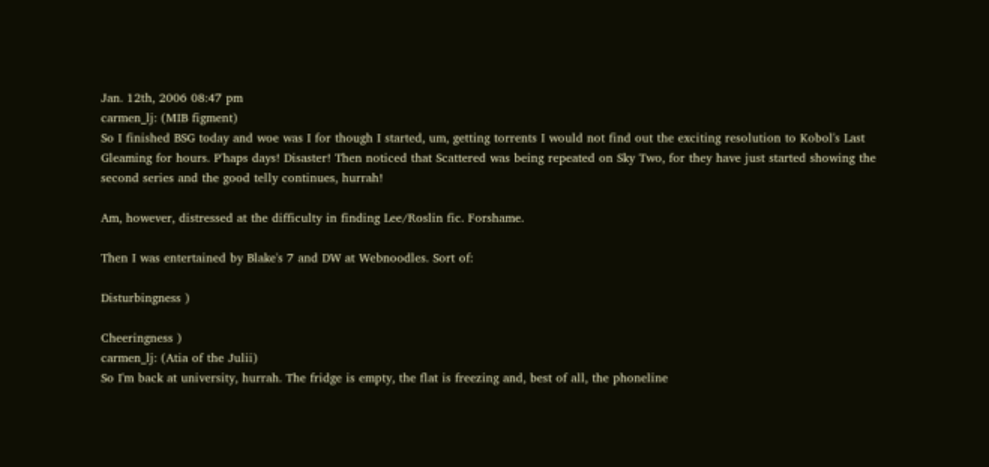Jan. 12th, 2006 08:47 pm
carmen_lj: (MIB figment)
So I finished BSG today and woe was I for though I started, um, getting torrents I would not find out the exciting resolution to Kobol's Last Gleaming for hours. P'haps days! Disaster! Then noticed that Scattered was being repeated on Sky Two, for they have just started showing the second series and the good telly continues, hurrah!

Am, however, distressed at the difficulty in finding Lee/Roslin fic. Forshame.

Then I was entertained by Blake's 7 and DW at Webnoodles. Sort of:

Disturbingness )

Cheeringness )
carmen_lj: (Atia of the Julii)
So I'm back at university, hurrah. The fridge is empty, the flat is freezing and, best of all, the phoneline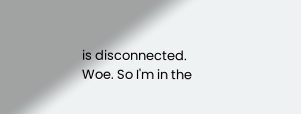is disconnected. Woe. So I'm in the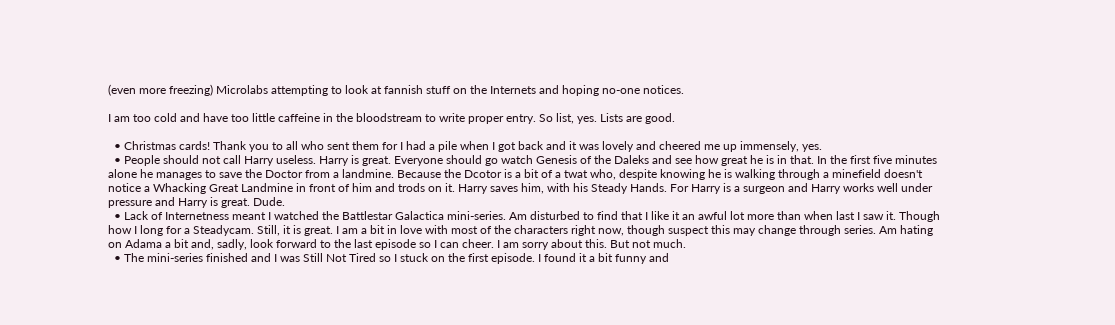(even more freezing) Microlabs attempting to look at fannish stuff on the Internets and hoping no-one notices.

I am too cold and have too little caffeine in the bloodstream to write proper entry. So list, yes. Lists are good.

  • Christmas cards! Thank you to all who sent them for I had a pile when I got back and it was lovely and cheered me up immensely, yes.
  • People should not call Harry useless. Harry is great. Everyone should go watch Genesis of the Daleks and see how great he is in that. In the first five minutes alone he manages to save the Doctor from a landmine. Because the Dcotor is a bit of a twat who, despite knowing he is walking through a minefield doesn't notice a Whacking Great Landmine in front of him and trods on it. Harry saves him, with his Steady Hands. For Harry is a surgeon and Harry works well under pressure and Harry is great. Dude.
  • Lack of Internetness meant I watched the Battlestar Galactica mini-series. Am disturbed to find that I like it an awful lot more than when last I saw it. Though how I long for a Steadycam. Still, it is great. I am a bit in love with most of the characters right now, though suspect this may change through series. Am hating on Adama a bit and, sadly, look forward to the last episode so I can cheer. I am sorry about this. But not much.
  • The mini-series finished and I was Still Not Tired so I stuck on the first episode. I found it a bit funny and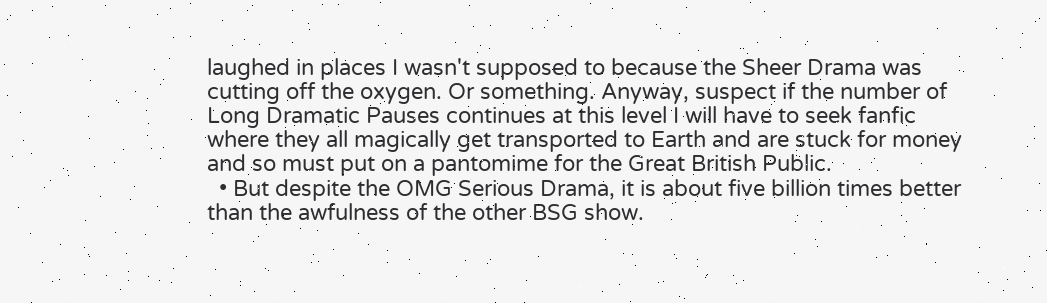laughed in places I wasn't supposed to because the Sheer Drama was cutting off the oxygen. Or something. Anyway, suspect if the number of Long Dramatic Pauses continues at this level I will have to seek fanfic where they all magically get transported to Earth and are stuck for money and so must put on a pantomime for the Great British Public.
  • But despite the OMG Serious Drama, it is about five billion times better than the awfulness of the other BSG show.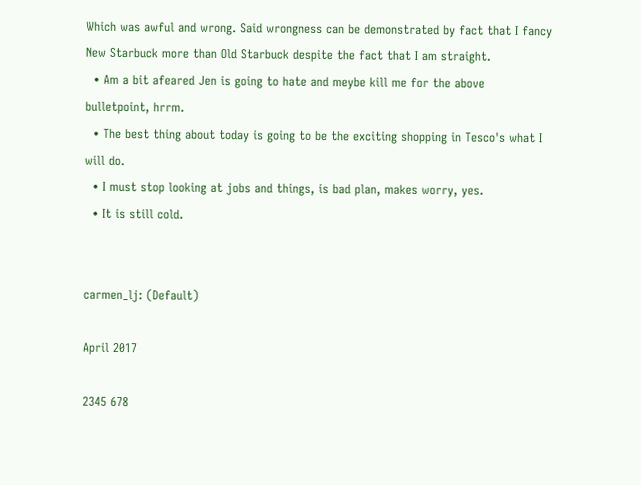Which was awful and wrong. Said wrongness can be demonstrated by fact that I fancy New Starbuck more than Old Starbuck despite the fact that I am straight.
  • Am a bit afeared Jen is going to hate and meybe kill me for the above bulletpoint, hrrm.
  • The best thing about today is going to be the exciting shopping in Tesco's what I will do.
  • I must stop looking at jobs and things, is bad plan, makes worry, yes.
  • It is still cold.


carmen_lj: (Default)

April 2017

2345 678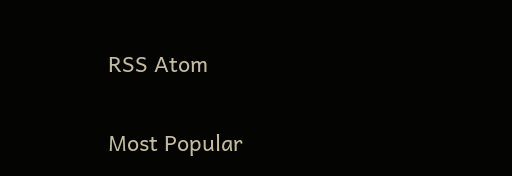RSS Atom

Most Popular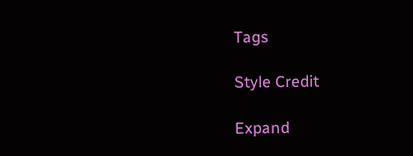Tags

Style Credit

Expand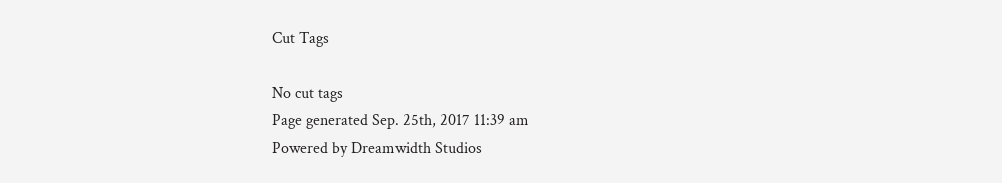Cut Tags

No cut tags
Page generated Sep. 25th, 2017 11:39 am
Powered by Dreamwidth Studios